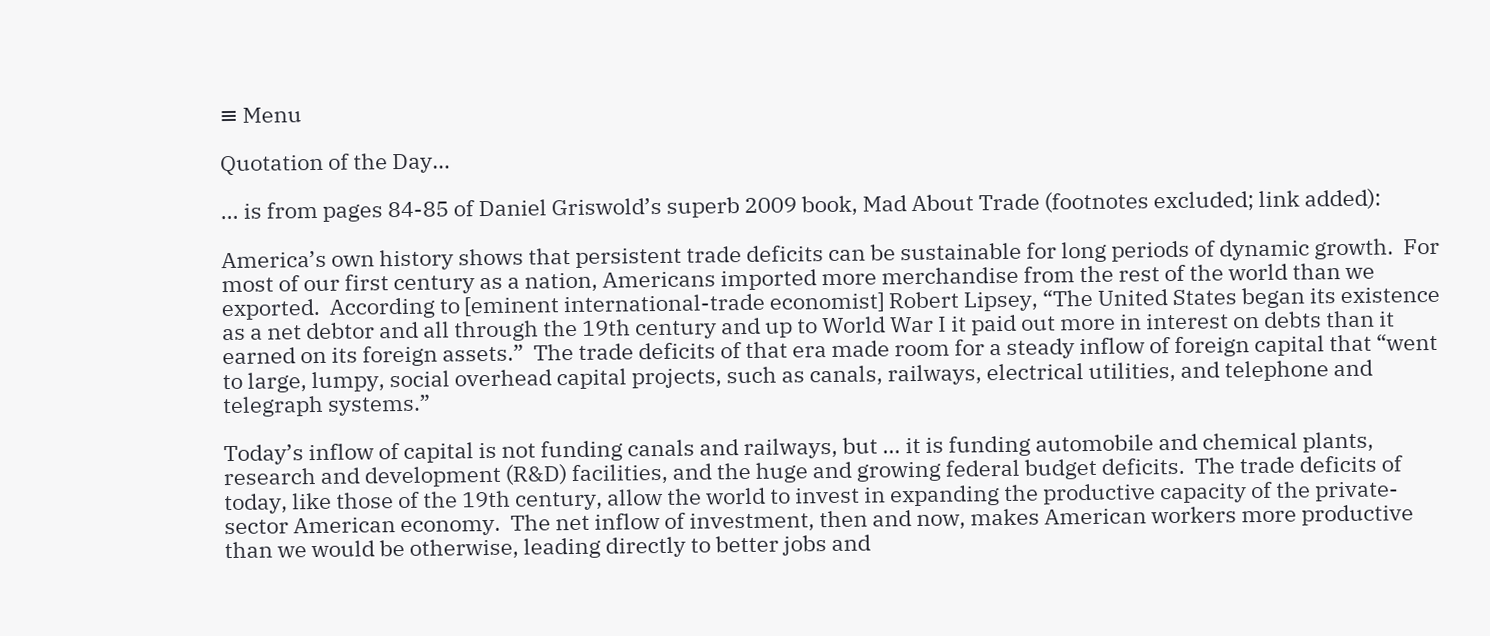≡ Menu

Quotation of the Day…

… is from pages 84-85 of Daniel Griswold’s superb 2009 book, Mad About Trade (footnotes excluded; link added):

America’s own history shows that persistent trade deficits can be sustainable for long periods of dynamic growth.  For most of our first century as a nation, Americans imported more merchandise from the rest of the world than we exported.  According to [eminent international-trade economist] Robert Lipsey, “The United States began its existence as a net debtor and all through the 19th century and up to World War I it paid out more in interest on debts than it earned on its foreign assets.”  The trade deficits of that era made room for a steady inflow of foreign capital that “went to large, lumpy, social overhead capital projects, such as canals, railways, electrical utilities, and telephone and telegraph systems.”

Today’s inflow of capital is not funding canals and railways, but … it is funding automobile and chemical plants, research and development (R&D) facilities, and the huge and growing federal budget deficits.  The trade deficits of today, like those of the 19th century, allow the world to invest in expanding the productive capacity of the private-sector American economy.  The net inflow of investment, then and now, makes American workers more productive than we would be otherwise, leading directly to better jobs and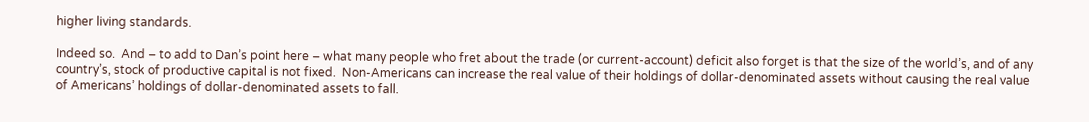higher living standards.

Indeed so.  And – to add to Dan’s point here – what many people who fret about the trade (or current-account) deficit also forget is that the size of the world’s, and of any country’s, stock of productive capital is not fixed.  Non-Americans can increase the real value of their holdings of dollar-denominated assets without causing the real value of Americans’ holdings of dollar-denominated assets to fall.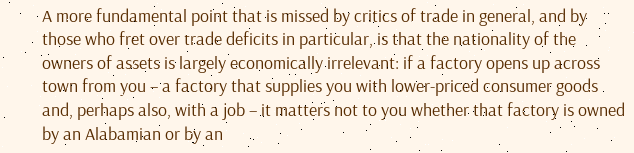A more fundamental point that is missed by critics of trade in general, and by those who fret over trade deficits in particular, is that the nationality of the owners of assets is largely economically irrelevant: if a factory opens up across town from you – a factory that supplies you with lower-priced consumer goods and, perhaps also, with a job – it matters not to you whether that factory is owned by an Alabamian or by an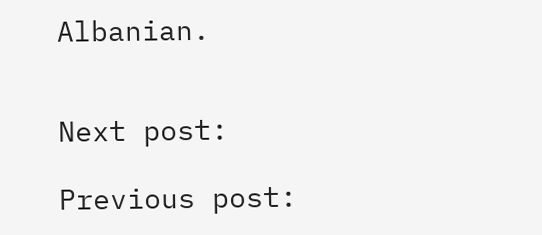Albanian.


Next post:

Previous post: